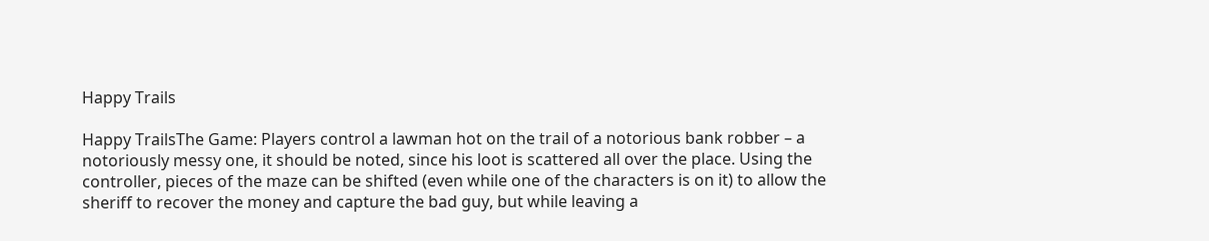Happy Trails

Happy TrailsThe Game: Players control a lawman hot on the trail of a notorious bank robber – a notoriously messy one, it should be noted, since his loot is scattered all over the place. Using the controller, pieces of the maze can be shifted (even while one of the characters is on it) to allow the sheriff to recover the money and capture the bad guy, but while leaving a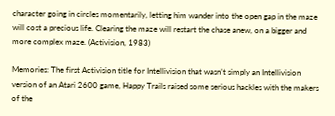character going in circles momentarily, letting him wander into the open gap in the maze will cost a precious life. Clearing the maze will restart the chase anew, on a bigger and more complex maze. (Activision, 1983)

Memories: The first Activision title for Intellivision that wasn’t simply an Intellivision version of an Atari 2600 game, Happy Trails raised some serious hackles with the makers of the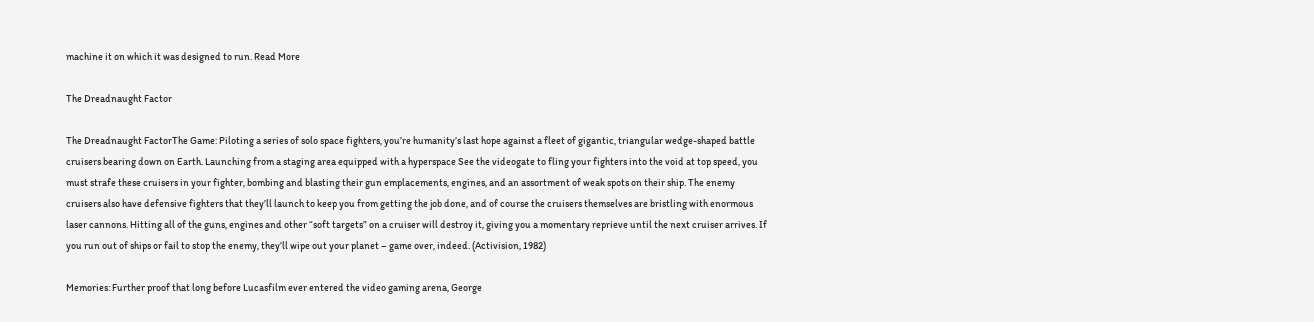machine it on which it was designed to run. Read More

The Dreadnaught Factor

The Dreadnaught FactorThe Game: Piloting a series of solo space fighters, you’re humanity’s last hope against a fleet of gigantic, triangular wedge-shaped battle cruisers bearing down on Earth. Launching from a staging area equipped with a hyperspace See the videogate to fling your fighters into the void at top speed, you must strafe these cruisers in your fighter, bombing and blasting their gun emplacements, engines, and an assortment of weak spots on their ship. The enemy cruisers also have defensive fighters that they’ll launch to keep you from getting the job done, and of course the cruisers themselves are bristling with enormous laser cannons. Hitting all of the guns, engines and other “soft targets” on a cruiser will destroy it, giving you a momentary reprieve until the next cruiser arrives. If you run out of ships or fail to stop the enemy, they’ll wipe out your planet – game over, indeed. (Activision, 1982)

Memories: Further proof that long before Lucasfilm ever entered the video gaming arena, George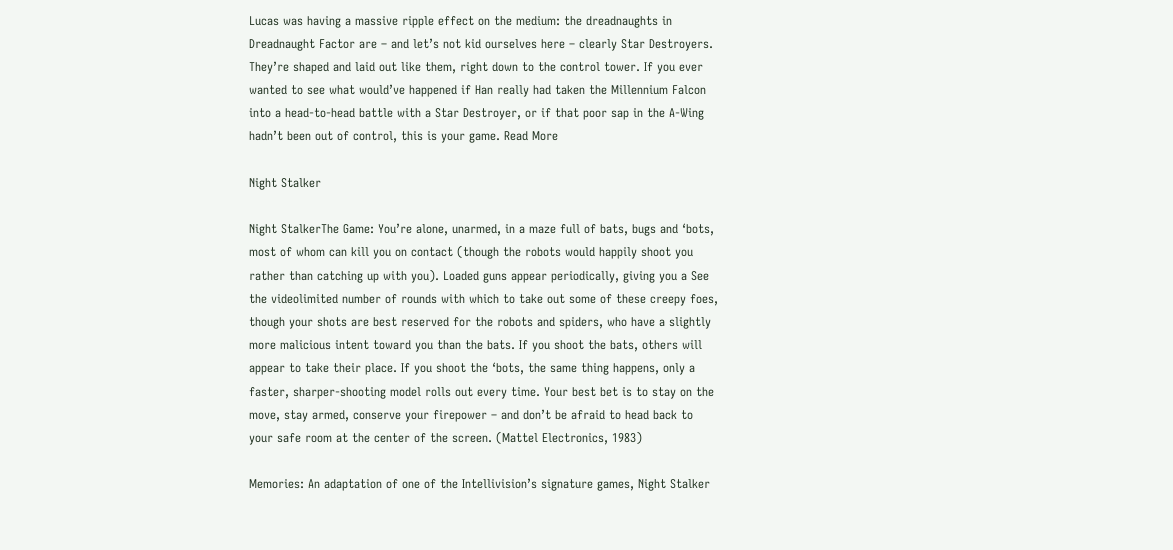Lucas was having a massive ripple effect on the medium: the dreadnaughts in Dreadnaught Factor are – and let’s not kid ourselves here – clearly Star Destroyers. They’re shaped and laid out like them, right down to the control tower. If you ever wanted to see what would’ve happened if Han really had taken the Millennium Falcon into a head-to-head battle with a Star Destroyer, or if that poor sap in the A-Wing hadn’t been out of control, this is your game. Read More

Night Stalker

Night StalkerThe Game: You’re alone, unarmed, in a maze full of bats, bugs and ‘bots, most of whom can kill you on contact (though the robots would happily shoot you rather than catching up with you). Loaded guns appear periodically, giving you a See the videolimited number of rounds with which to take out some of these creepy foes, though your shots are best reserved for the robots and spiders, who have a slightly more malicious intent toward you than the bats. If you shoot the bats, others will appear to take their place. If you shoot the ‘bots, the same thing happens, only a faster, sharper-shooting model rolls out every time. Your best bet is to stay on the move, stay armed, conserve your firepower – and don’t be afraid to head back to your safe room at the center of the screen. (Mattel Electronics, 1983)

Memories: An adaptation of one of the Intellivision’s signature games, Night Stalker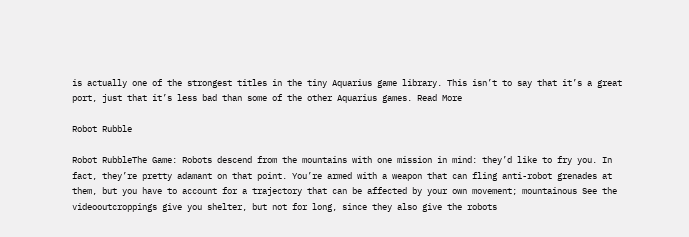is actually one of the strongest titles in the tiny Aquarius game library. This isn’t to say that it’s a great port, just that it’s less bad than some of the other Aquarius games. Read More

Robot Rubble

Robot RubbleThe Game: Robots descend from the mountains with one mission in mind: they’d like to fry you. In fact, they’re pretty adamant on that point. You’re armed with a weapon that can fling anti-robot grenades at them, but you have to account for a trajectory that can be affected by your own movement; mountainous See the videooutcroppings give you shelter, but not for long, since they also give the robots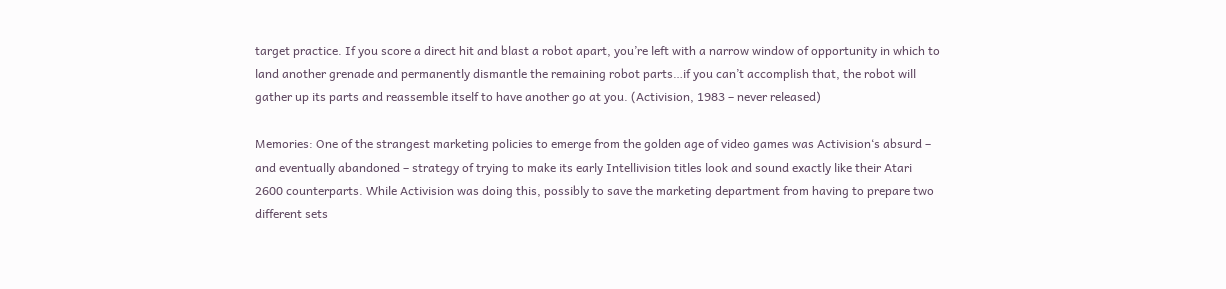target practice. If you score a direct hit and blast a robot apart, you’re left with a narrow window of opportunity in which to land another grenade and permanently dismantle the remaining robot parts…if you can’t accomplish that, the robot will gather up its parts and reassemble itself to have another go at you. (Activision, 1983 – never released)

Memories: One of the strangest marketing policies to emerge from the golden age of video games was Activision‘s absurd – and eventually abandoned – strategy of trying to make its early Intellivision titles look and sound exactly like their Atari 2600 counterparts. While Activision was doing this, possibly to save the marketing department from having to prepare two different sets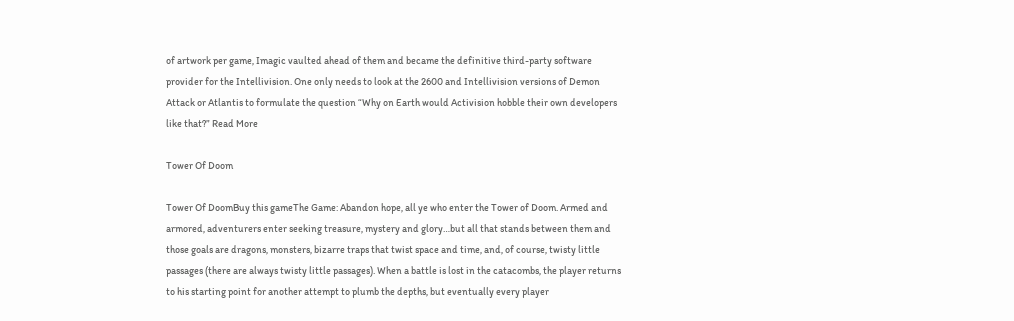of artwork per game, Imagic vaulted ahead of them and became the definitive third-party software provider for the Intellivision. One only needs to look at the 2600 and Intellivision versions of Demon Attack or Atlantis to formulate the question “Why on Earth would Activision hobble their own developers like that?” Read More

Tower Of Doom

Tower Of DoomBuy this gameThe Game: Abandon hope, all ye who enter the Tower of Doom. Armed and armored, adventurers enter seeking treasure, mystery and glory…but all that stands between them and those goals are dragons, monsters, bizarre traps that twist space and time, and, of course, twisty little passages (there are always twisty little passages). When a battle is lost in the catacombs, the player returns to his starting point for another attempt to plumb the depths, but eventually every player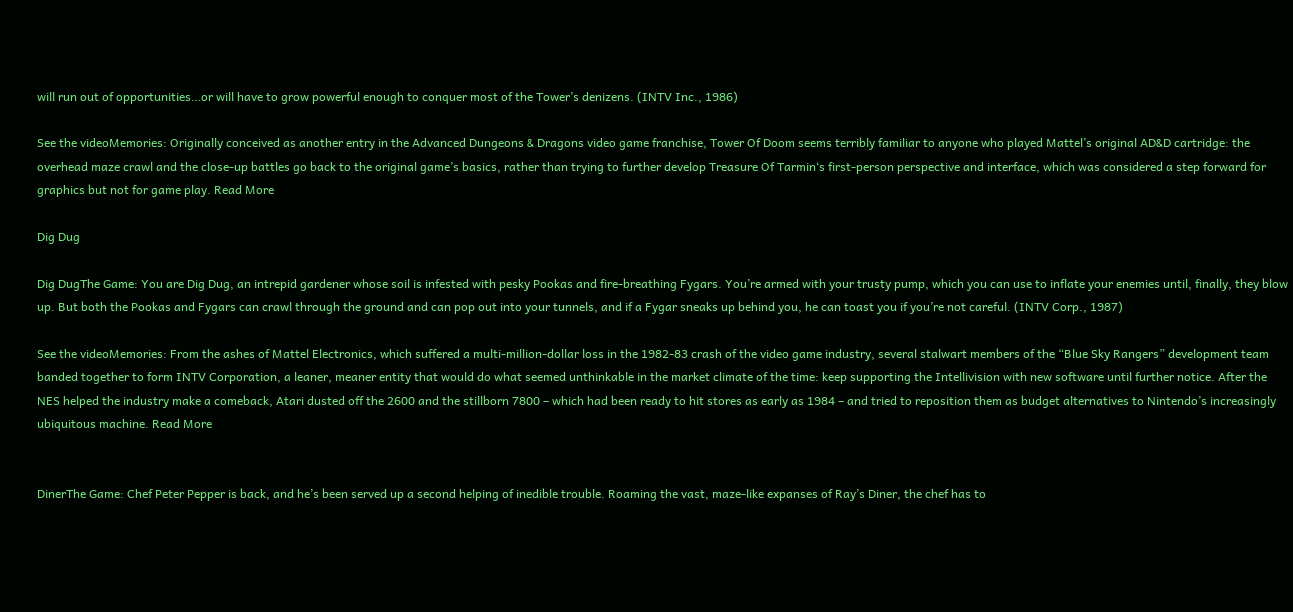will run out of opportunities…or will have to grow powerful enough to conquer most of the Tower’s denizens. (INTV Inc., 1986)

See the videoMemories: Originally conceived as another entry in the Advanced Dungeons & Dragons video game franchise, Tower Of Doom seems terribly familiar to anyone who played Mattel’s original AD&D cartridge: the overhead maze crawl and the close-up battles go back to the original game’s basics, rather than trying to further develop Treasure Of Tarmin‘s first-person perspective and interface, which was considered a step forward for graphics but not for game play. Read More

Dig Dug

Dig DugThe Game: You are Dig Dug, an intrepid gardener whose soil is infested with pesky Pookas and fire-breathing Fygars. You’re armed with your trusty pump, which you can use to inflate your enemies until, finally, they blow up. But both the Pookas and Fygars can crawl through the ground and can pop out into your tunnels, and if a Fygar sneaks up behind you, he can toast you if you’re not careful. (INTV Corp., 1987)

See the videoMemories: From the ashes of Mattel Electronics, which suffered a multi-million-dollar loss in the 1982-83 crash of the video game industry, several stalwart members of the “Blue Sky Rangers” development team banded together to form INTV Corporation, a leaner, meaner entity that would do what seemed unthinkable in the market climate of the time: keep supporting the Intellivision with new software until further notice. After the NES helped the industry make a comeback, Atari dusted off the 2600 and the stillborn 7800 – which had been ready to hit stores as early as 1984 – and tried to reposition them as budget alternatives to Nintendo’s increasingly ubiquitous machine. Read More


DinerThe Game: Chef Peter Pepper is back, and he’s been served up a second helping of inedible trouble. Roaming the vast, maze-like expanses of Ray’s Diner, the chef has to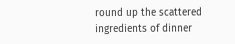round up the scattered ingredients of dinner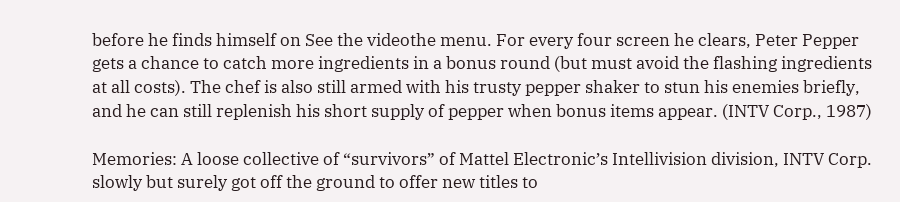before he finds himself on See the videothe menu. For every four screen he clears, Peter Pepper gets a chance to catch more ingredients in a bonus round (but must avoid the flashing ingredients at all costs). The chef is also still armed with his trusty pepper shaker to stun his enemies briefly, and he can still replenish his short supply of pepper when bonus items appear. (INTV Corp., 1987)

Memories: A loose collective of “survivors” of Mattel Electronic’s Intellivision division, INTV Corp. slowly but surely got off the ground to offer new titles to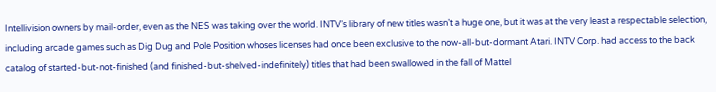Intellivision owners by mail-order, even as the NES was taking over the world. INTV’s library of new titles wasn’t a huge one, but it was at the very least a respectable selection, including arcade games such as Dig Dug and Pole Position whoses licenses had once been exclusive to the now-all-but-dormant Atari. INTV Corp. had access to the back catalog of started-but-not-finished (and finished-but-shelved-indefinitely) titles that had been swallowed in the fall of Mattel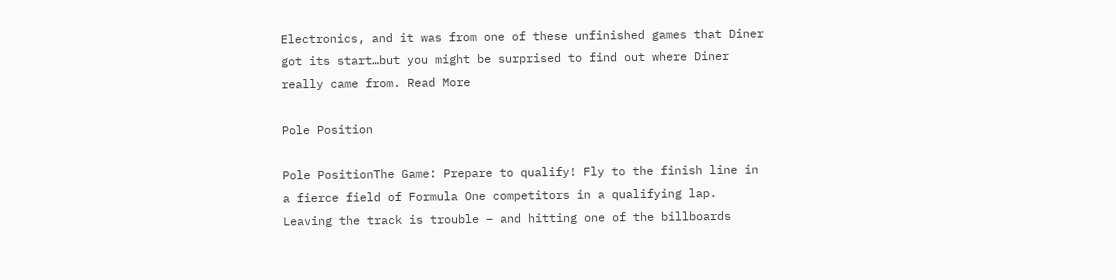Electronics, and it was from one of these unfinished games that Diner got its start…but you might be surprised to find out where Diner really came from. Read More

Pole Position

Pole PositionThe Game: Prepare to qualify! Fly to the finish line in a fierce field of Formula One competitors in a qualifying lap. Leaving the track is trouble – and hitting one of the billboards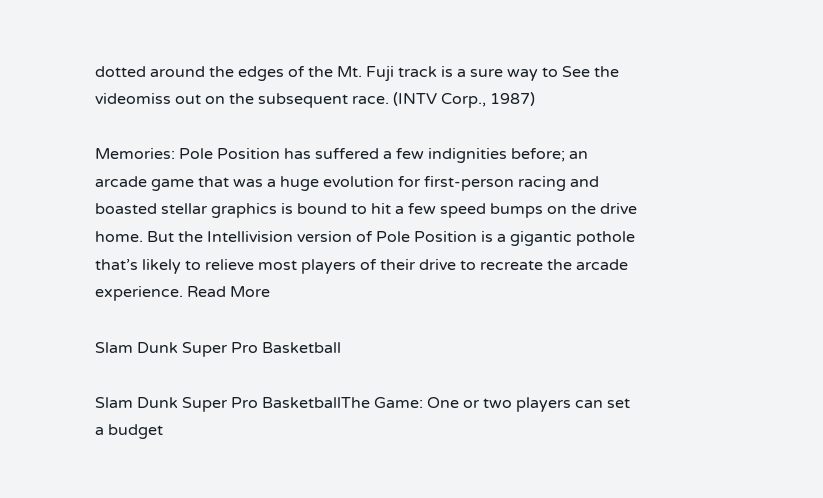dotted around the edges of the Mt. Fuji track is a sure way to See the videomiss out on the subsequent race. (INTV Corp., 1987)

Memories: Pole Position has suffered a few indignities before; an arcade game that was a huge evolution for first-person racing and boasted stellar graphics is bound to hit a few speed bumps on the drive home. But the Intellivision version of Pole Position is a gigantic pothole that’s likely to relieve most players of their drive to recreate the arcade experience. Read More

Slam Dunk Super Pro Basketball

Slam Dunk Super Pro BasketballThe Game: One or two players can set a budget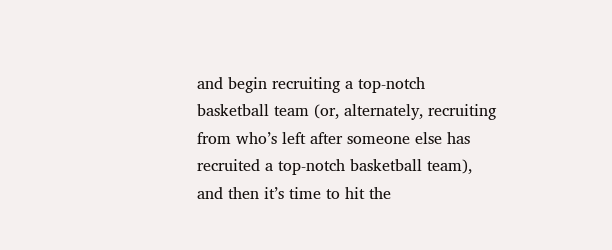and begin recruiting a top-notch basketball team (or, alternately, recruiting from who’s left after someone else has recruited a top-notch basketball team), and then it’s time to hit the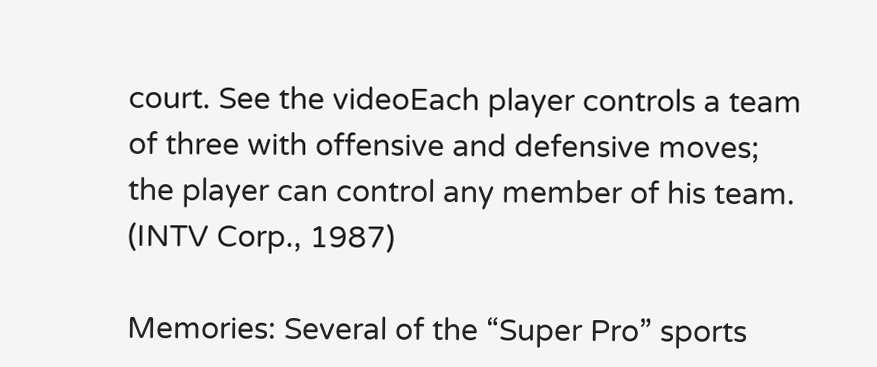court. See the videoEach player controls a team of three with offensive and defensive moves; the player can control any member of his team. (INTV Corp., 1987)

Memories: Several of the “Super Pro” sports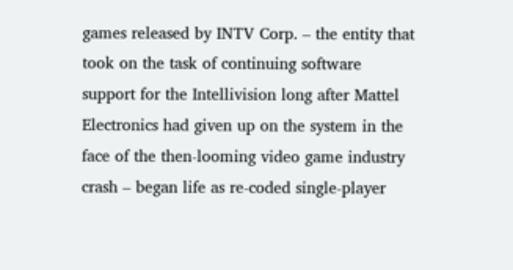games released by INTV Corp. – the entity that took on the task of continuing software support for the Intellivision long after Mattel Electronics had given up on the system in the face of the then-looming video game industry crash – began life as re-coded single-player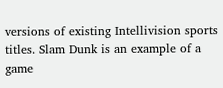versions of existing Intellivision sports titles. Slam Dunk is an example of a game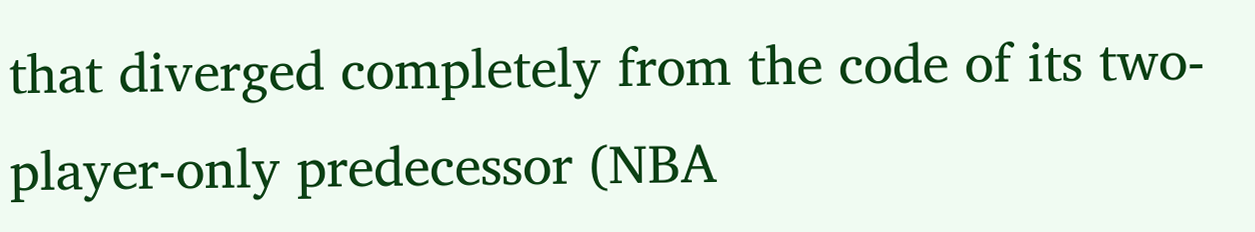that diverged completely from the code of its two-player-only predecessor (NBA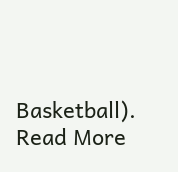Basketball). Read More